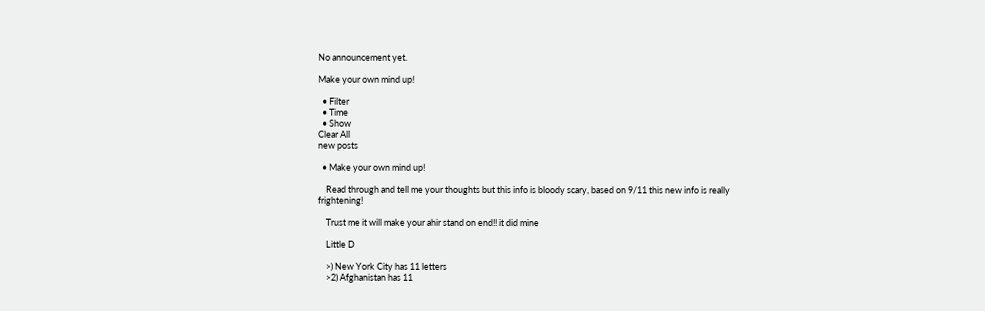No announcement yet.

Make your own mind up!

  • Filter
  • Time
  • Show
Clear All
new posts

  • Make your own mind up!

    Read through and tell me your thoughts but this info is bloody scary, based on 9/11 this new info is really frightening!

    Trust me it will make your ahir stand on end!! it did mine

    Little D

    >) New York City has 11 letters
    >2) Afghanistan has 11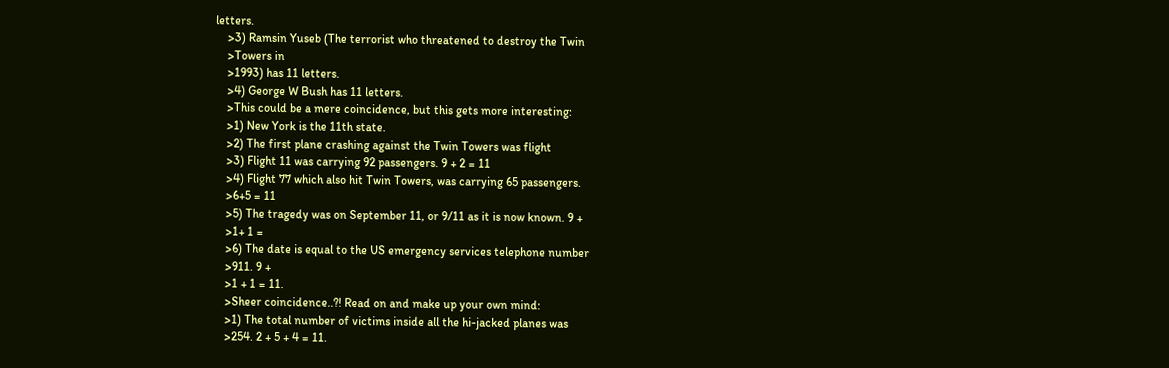letters.
    >3) Ramsin Yuseb (The terrorist who threatened to destroy the Twin
    >Towers in
    >1993) has 11 letters.
    >4) George W Bush has 11 letters.
    >This could be a mere coincidence, but this gets more interesting:
    >1) New York is the 11th state.
    >2) The first plane crashing against the Twin Towers was flight
    >3) Flight 11 was carrying 92 passengers. 9 + 2 = 11
    >4) Flight 77 which also hit Twin Towers, was carrying 65 passengers.
    >6+5 = 11
    >5) The tragedy was on September 11, or 9/11 as it is now known. 9 +
    >1+ 1 =
    >6) The date is equal to the US emergency services telephone number
    >911. 9 +
    >1 + 1 = 11.
    >Sheer coincidence..?! Read on and make up your own mind:
    >1) The total number of victims inside all the hi-jacked planes was
    >254. 2 + 5 + 4 = 11.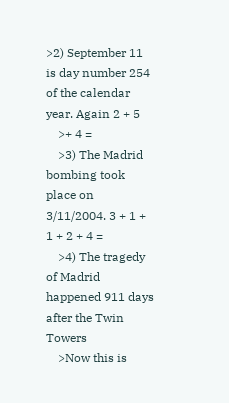>2) September 11 is day number 254 of the calendar year. Again 2 + 5
    >+ 4 =
    >3) The Madrid bombing took place on 3/11/2004. 3 + 1 + 1 + 2 + 4 =
    >4) The tragedy of Madrid happened 911 days after the Twin Towers
    >Now this is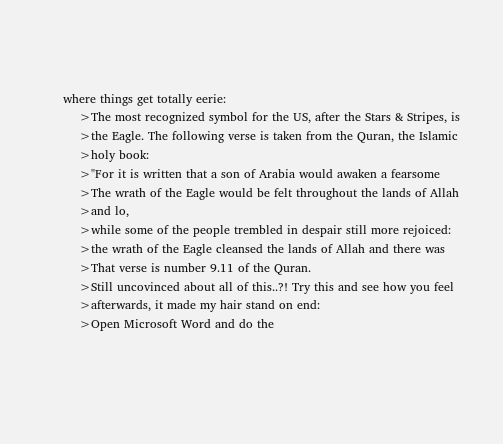where things get totally eerie:
    >The most recognized symbol for the US, after the Stars & Stripes, is
    >the Eagle. The following verse is taken from the Quran, the Islamic
    >holy book:
    >"For it is written that a son of Arabia would awaken a fearsome
    >The wrath of the Eagle would be felt throughout the lands of Allah
    >and lo,
    >while some of the people trembled in despair still more rejoiced:
    >the wrath of the Eagle cleansed the lands of Allah and there was
    >That verse is number 9.11 of the Quran.
    >Still uncovinced about all of this..?! Try this and see how you feel
    >afterwards, it made my hair stand on end:
    >Open Microsoft Word and do the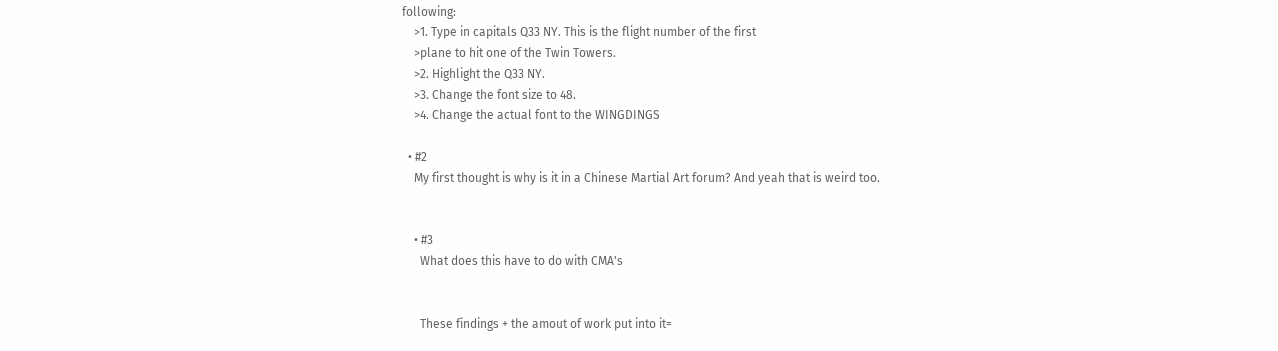following:
    >1. Type in capitals Q33 NY. This is the flight number of the first
    >plane to hit one of the Twin Towers.
    >2. Highlight the Q33 NY.
    >3. Change the font size to 48.
    >4. Change the actual font to the WINGDINGS

  • #2
    My first thought is why is it in a Chinese Martial Art forum? And yeah that is weird too.


    • #3
      What does this have to do with CMA's


      These findings + the amout of work put into it=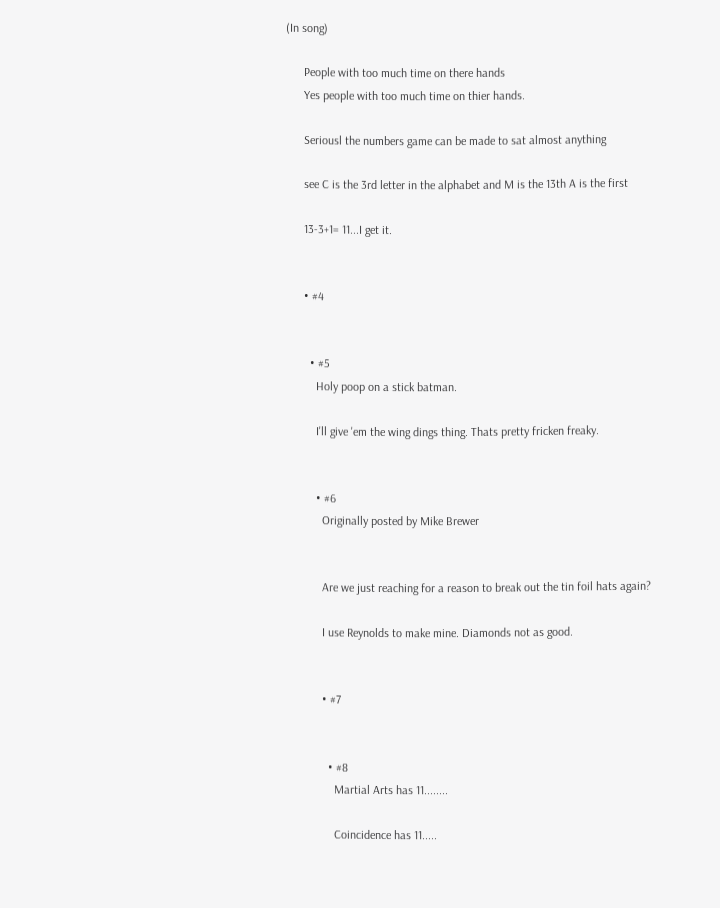(In song)

      People with too much time on there hands
      Yes people with too much time on thier hands.

      Seriousl the numbers game can be made to sat almost anything

      see C is the 3rd letter in the alphabet and M is the 13th A is the first

      13-3+1= 11...I get it.


      • #4


        • #5
          Holy poop on a stick batman.

          I'll give 'em the wing dings thing. Thats pretty fricken freaky.


          • #6
            Originally posted by Mike Brewer


            Are we just reaching for a reason to break out the tin foil hats again?

            I use Reynolds to make mine. Diamonds not as good.


            • #7


              • #8
                Martial Arts has 11........

                Coincidence has 11.....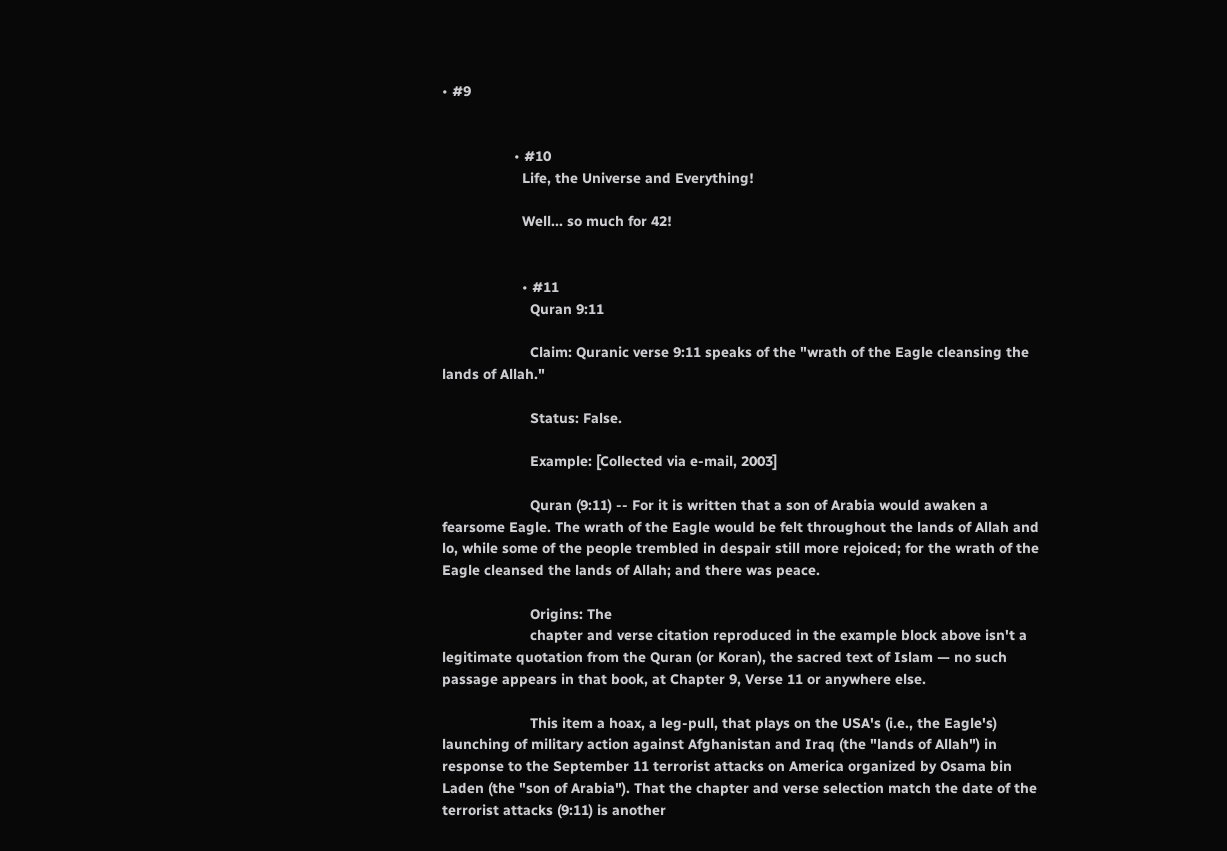• #9


                  • #10
                    Life, the Universe and Everything!

                    Well... so much for 42!


                    • #11
                      Quran 9:11

                      Claim: Quranic verse 9:11 speaks of the "wrath of the Eagle cleansing the lands of Allah."

                      Status: False.

                      Example: [Collected via e-mail, 2003]

                      Quran (9:11) -- For it is written that a son of Arabia would awaken a fearsome Eagle. The wrath of the Eagle would be felt throughout the lands of Allah and lo, while some of the people trembled in despair still more rejoiced; for the wrath of the Eagle cleansed the lands of Allah; and there was peace.

                      Origins: The
                      chapter and verse citation reproduced in the example block above isn't a legitimate quotation from the Quran (or Koran), the sacred text of Islam — no such passage appears in that book, at Chapter 9, Verse 11 or anywhere else.

                      This item a hoax, a leg-pull, that plays on the USA's (i.e., the Eagle's) launching of military action against Afghanistan and Iraq (the "lands of Allah") in response to the September 11 terrorist attacks on America organized by Osama bin Laden (the "son of Arabia"). That the chapter and verse selection match the date of the terrorist attacks (9:11) is another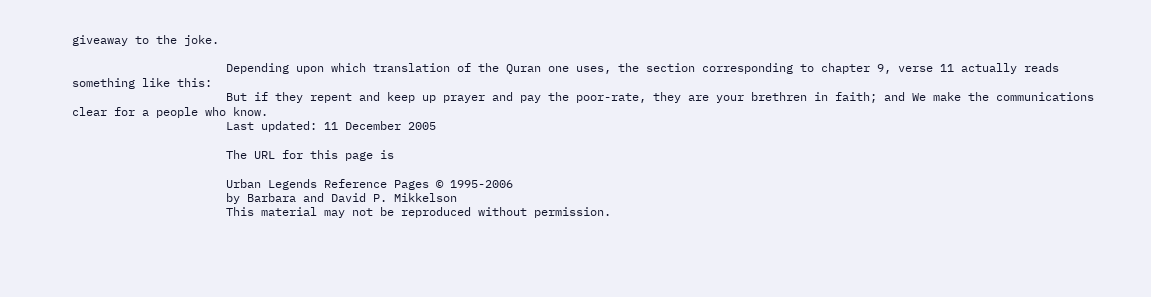giveaway to the joke.

                      Depending upon which translation of the Quran one uses, the section corresponding to chapter 9, verse 11 actually reads something like this:
                      But if they repent and keep up prayer and pay the poor-rate, they are your brethren in faith; and We make the communications clear for a people who know.
                      Last updated: 11 December 2005

                      The URL for this page is

                      Urban Legends Reference Pages © 1995-2006
                      by Barbara and David P. Mikkelson
                      This material may not be reproduced without permission.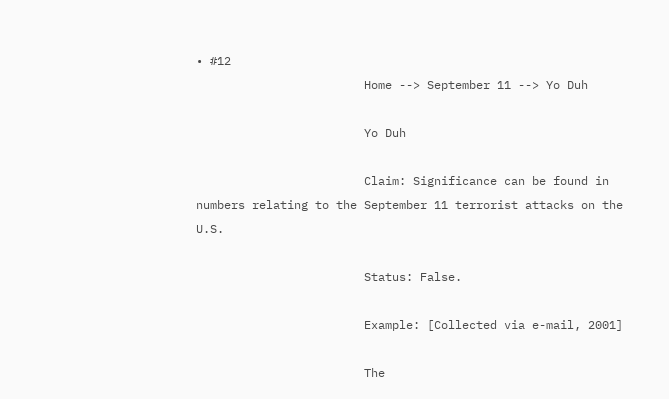• #12
                        Home --> September 11 --> Yo Duh

                        Yo Duh

                        Claim: Significance can be found in numbers relating to the September 11 terrorist attacks on the U.S.

                        Status: False.

                        Example: [Collected via e-mail, 2001]

                        The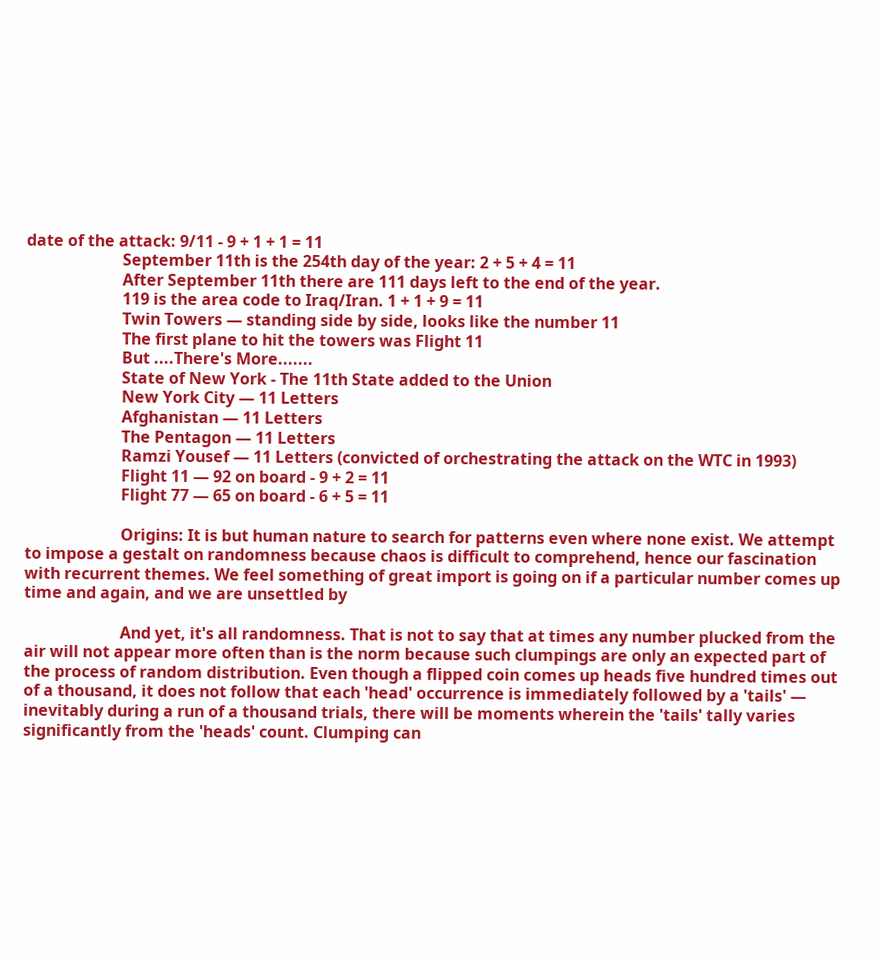date of the attack: 9/11 - 9 + 1 + 1 = 11
                        September 11th is the 254th day of the year: 2 + 5 + 4 = 11
                        After September 11th there are 111 days left to the end of the year.
                        119 is the area code to Iraq/Iran. 1 + 1 + 9 = 11
                        Twin Towers — standing side by side, looks like the number 11
                        The first plane to hit the towers was Flight 11
                        But ....There's More.......
                        State of New York - The 11th State added to the Union
                        New York City — 11 Letters
                        Afghanistan — 11 Letters
                        The Pentagon — 11 Letters
                        Ramzi Yousef — 11 Letters (convicted of orchestrating the attack on the WTC in 1993)
                        Flight 11 — 92 on board - 9 + 2 = 11
                        Flight 77 — 65 on board - 6 + 5 = 11

                        Origins: It is but human nature to search for patterns even where none exist. We attempt to impose a gestalt on randomness because chaos is difficult to comprehend, hence our fascination with recurrent themes. We feel something of great import is going on if a particular number comes up time and again, and we are unsettled by

                        And yet, it's all randomness. That is not to say that at times any number plucked from the air will not appear more often than is the norm because such clumpings are only an expected part of the process of random distribution. Even though a flipped coin comes up heads five hundred times out of a thousand, it does not follow that each 'head' occurrence is immediately followed by a 'tails' — inevitably during a run of a thousand trials, there will be moments wherein the 'tails' tally varies significantly from the 'heads' count. Clumping can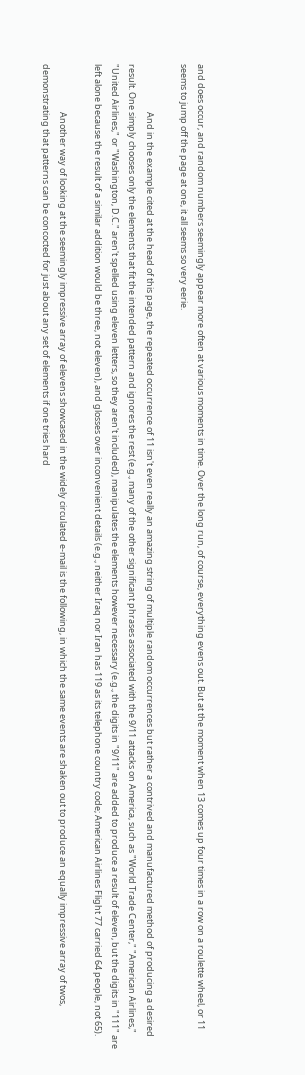and does occur, and random numbers seemingly appear more often at various moments in time. Over the long run, of course, everything evens out. But at the moment when 13 comes up four times in a row on a roulette wheel, or 11 seems to jump off the page at one, it all seems so very eerie.

                        And in the example cited at the head of this page, the repeated occurrence of 11 isn't even really an amazing string of multiple random occurrences but rather a contrived and manufactured method of producing a desired result. One simply chooses only the elements that fit the intended pattern and ignores the rest (e.g., many of the other significant phrases associated with the 9/11 attacks on America, such as "World Trade Center," "American Airlines," "United Airlines," or "Washington, D.C." aren't spelled using eleven letters, so they aren't included), manipulates the elements however necessary (e.g., the digits in "9/11" are added to produce a result of eleven, but the digits in "111" are left alone because the result of a similar addition would be three, not eleven), and glosses over inconvenient details (e.g., neither Iraq nor Iran has 119 as its telephone country code; American Airlines Flight 77 carried 64 people, not 65).

                        Another way of looking at the seemingly impressive array of elevens showcased in the widely circulated e-mail is the following, in which the same events are shaken out to produce an equally impressive array of twos, demonstrating that patterns can be concocted for just about any set of elements if one tries hard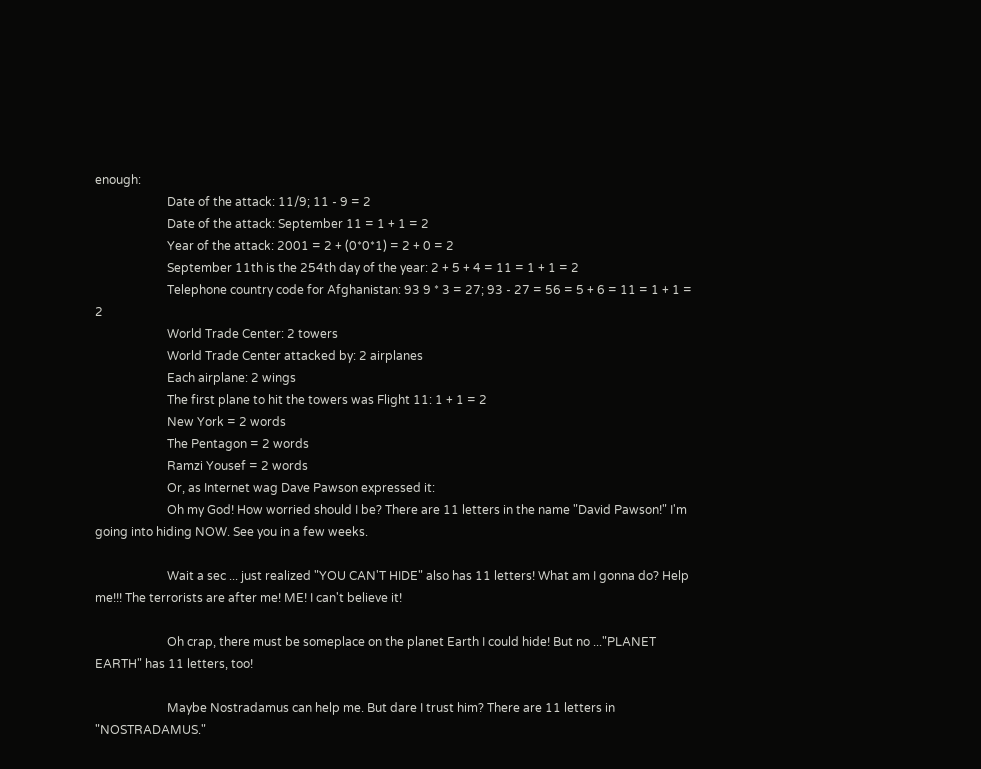enough:
                        Date of the attack: 11/9; 11 - 9 = 2
                        Date of the attack: September 11 = 1 + 1 = 2
                        Year of the attack: 2001 = 2 + (0*0*1) = 2 + 0 = 2
                        September 11th is the 254th day of the year: 2 + 5 + 4 = 11 = 1 + 1 = 2
                        Telephone country code for Afghanistan: 93 9 * 3 = 27; 93 - 27 = 56 = 5 + 6 = 11 = 1 + 1 = 2
                        World Trade Center: 2 towers
                        World Trade Center attacked by: 2 airplanes
                        Each airplane: 2 wings
                        The first plane to hit the towers was Flight 11: 1 + 1 = 2
                        New York = 2 words
                        The Pentagon = 2 words
                        Ramzi Yousef = 2 words
                        Or, as Internet wag Dave Pawson expressed it:
                        Oh my God! How worried should I be? There are 11 letters in the name "David Pawson!" I'm going into hiding NOW. See you in a few weeks.

                        Wait a sec ... just realized "YOU CAN'T HIDE" also has 11 letters! What am I gonna do? Help me!!! The terrorists are after me! ME! I can't believe it!

                        Oh crap, there must be someplace on the planet Earth I could hide! But no ..."PLANET EARTH" has 11 letters, too!

                        Maybe Nostradamus can help me. But dare I trust him? There are 11 letters in "NOSTRADAMUS."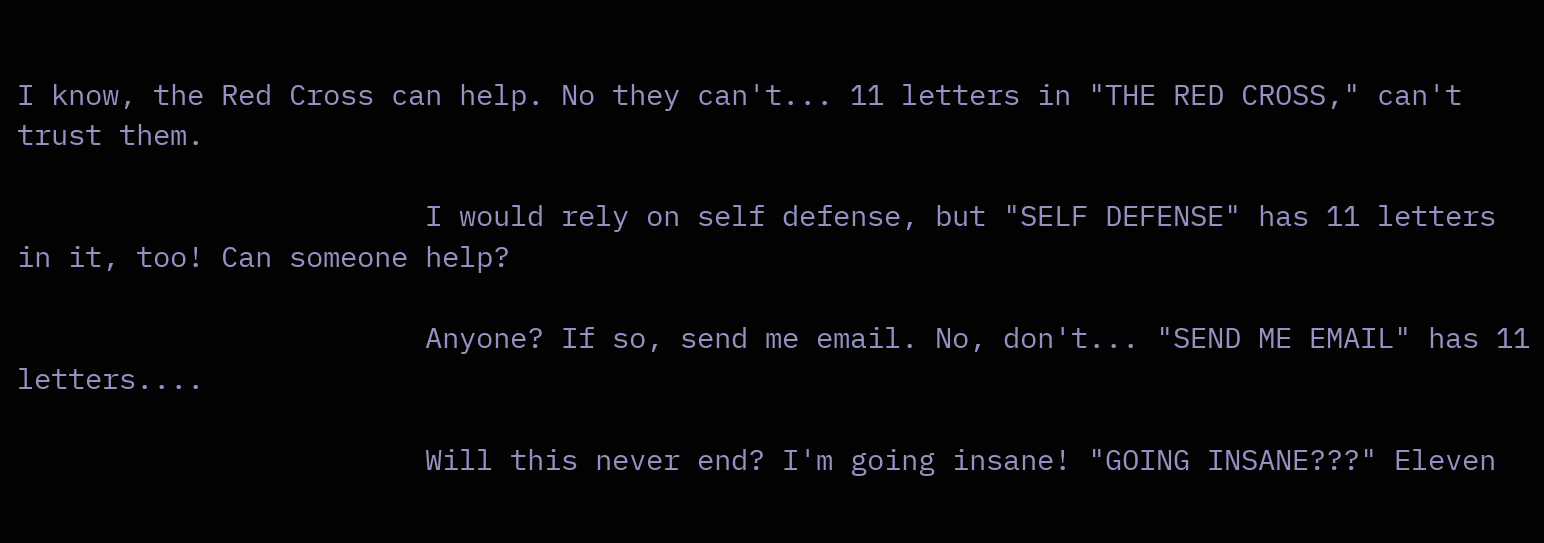I know, the Red Cross can help. No they can't... 11 letters in "THE RED CROSS," can't trust them.

                        I would rely on self defense, but "SELF DEFENSE" has 11 letters in it, too! Can someone help?

                        Anyone? If so, send me email. No, don't... "SEND ME EMAIL" has 11 letters....

                        Will this never end? I'm going insane! "GOING INSANE???" Eleven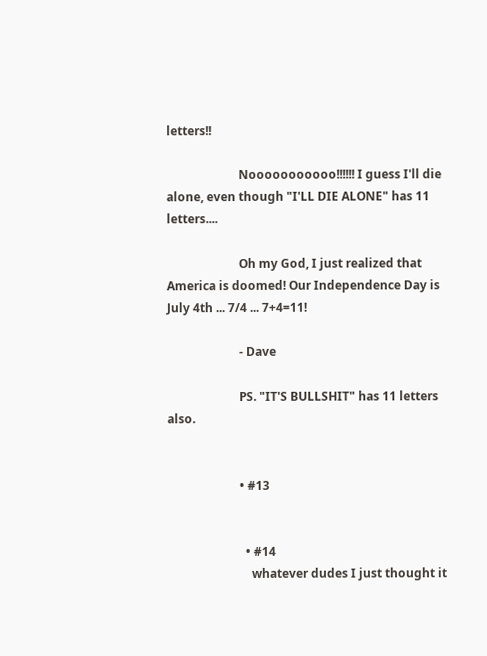letters!!

                        Nooooooooooo!!!!!! I guess I'll die alone, even though "I'LL DIE ALONE" has 11 letters....

                        Oh my God, I just realized that America is doomed! Our Independence Day is July 4th ... 7/4 ... 7+4=11!

                        - Dave

                        PS. "IT'S BULLSHIT" has 11 letters also.


                        • #13


                          • #14
                            whatever dudes I just thought it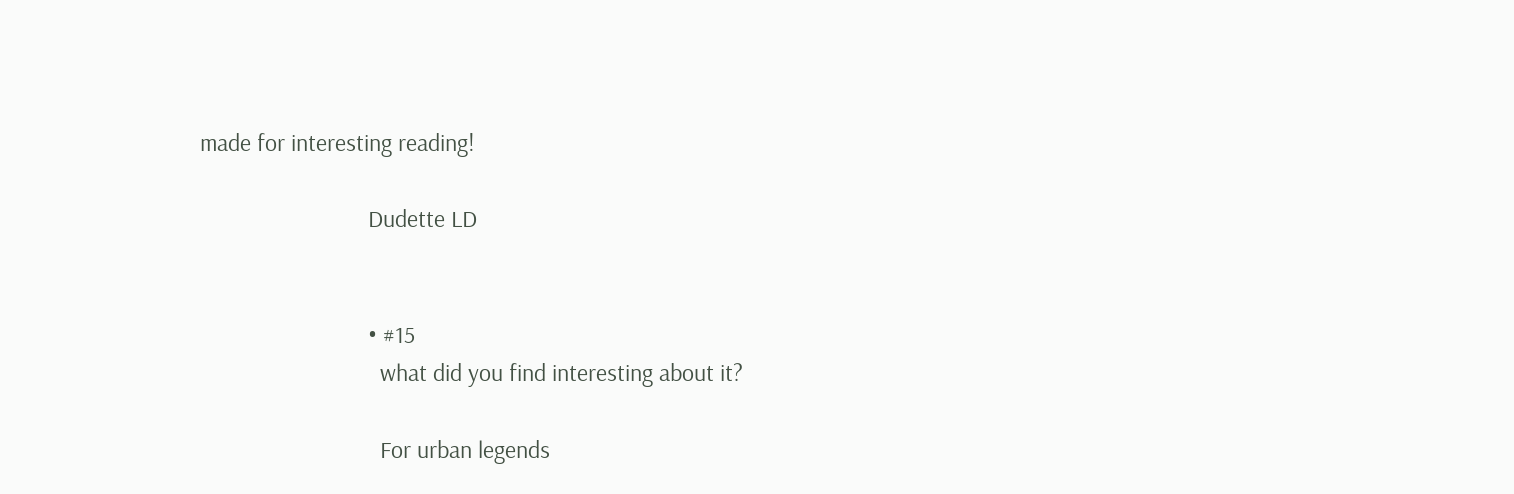made for interesting reading!

                            Dudette LD


                            • #15
                              what did you find interesting about it?

                              For urban legends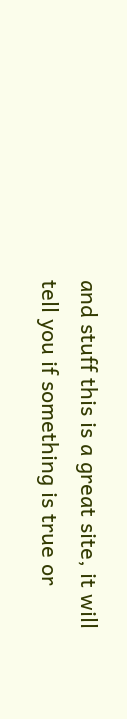and stuff this is a great site, it will tell you if something is true or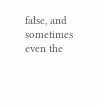false, and sometimes even the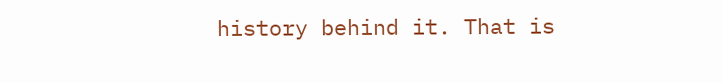history behind it. That is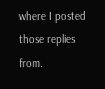where I posted those replies from.